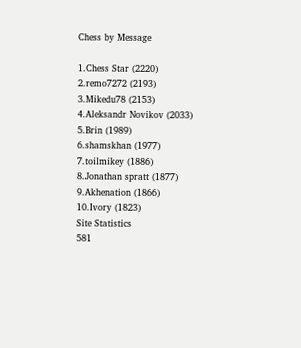Chess by Message

1.Chess Star (2220)
2.remo7272 (2193)
3.Mikedu78 (2153)
4.Aleksandr Novikov (2033)
5.Brin (1989)
6.shamskhan (1977)
7.toilmikey (1886)
8.Jonathan spratt (1877)
9.Akhenation (1866)
10.Ivory (1823)
Site Statistics
581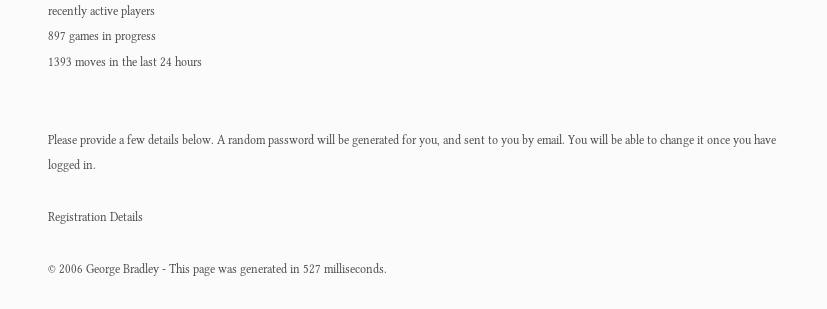recently active players
897 games in progress
1393 moves in the last 24 hours


Please provide a few details below. A random password will be generated for you, and sent to you by email. You will be able to change it once you have logged in.

Registration Details

© 2006 George Bradley - This page was generated in 527 milliseconds.